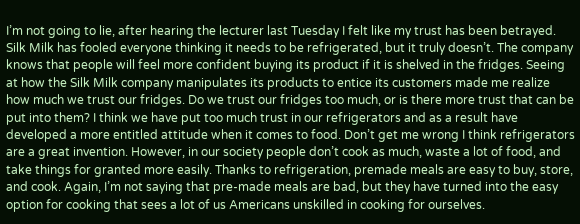I’m not going to lie, after hearing the lecturer last Tuesday I felt like my trust has been betrayed. Silk Milk has fooled everyone thinking it needs to be refrigerated, but it truly doesn’t. The company knows that people will feel more confident buying its product if it is shelved in the fridges. Seeing at how the Silk Milk company manipulates its products to entice its customers made me realize how much we trust our fridges. Do we trust our fridges too much, or is there more trust that can be put into them? I think we have put too much trust in our refrigerators and as a result have developed a more entitled attitude when it comes to food. Don’t get me wrong I think refrigerators are a great invention. However, in our society people don’t cook as much, waste a lot of food, and take things for granted more easily. Thanks to refrigeration, premade meals are easy to buy, store, and cook. Again, I’m not saying that pre-made meals are bad, but they have turned into the easy option for cooking that sees a lot of us Americans unskilled in cooking for ourselves.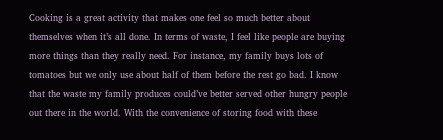Cooking is a great activity that makes one feel so much better about themselves when it’s all done. In terms of waste, I feel like people are buying more things than they really need. For instance, my family buys lots of tomatoes but we only use about half of them before the rest go bad. I know that the waste my family produces could’ve better served other hungry people out there in the world. With the convenience of storing food with these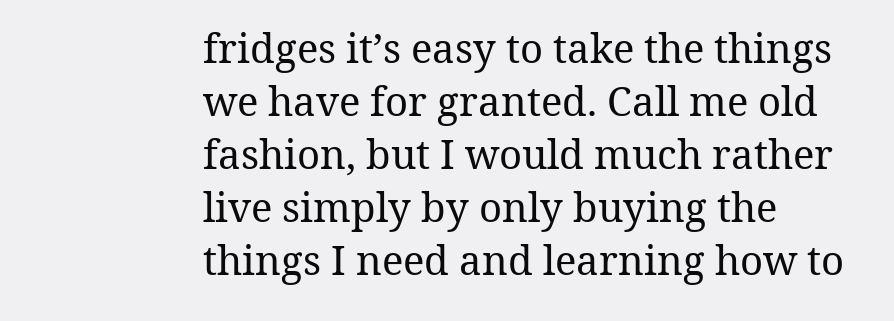fridges it’s easy to take the things we have for granted. Call me old fashion, but I would much rather live simply by only buying the things I need and learning how to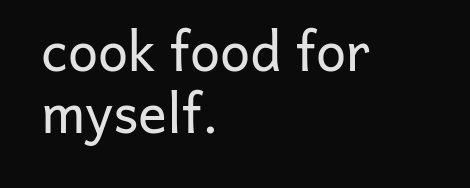cook food for myself.